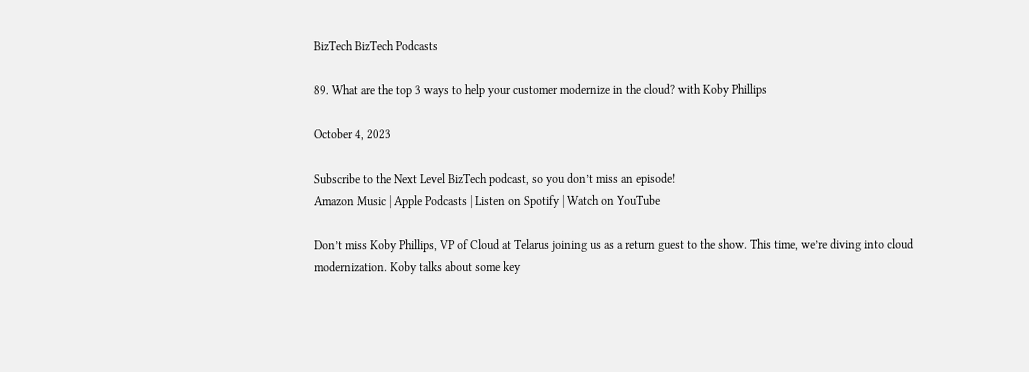BizTech BizTech Podcasts

89. What are the top 3 ways to help your customer modernize in the cloud? with Koby Phillips

October 4, 2023

Subscribe to the Next Level BizTech podcast, so you don’t miss an episode!
Amazon Music | Apple Podcasts | Listen on Spotify | Watch on YouTube

Don’t miss Koby Phillips, VP of Cloud at Telarus joining us as a return guest to the show. This time, we’re diving into cloud modernization. Koby talks about some key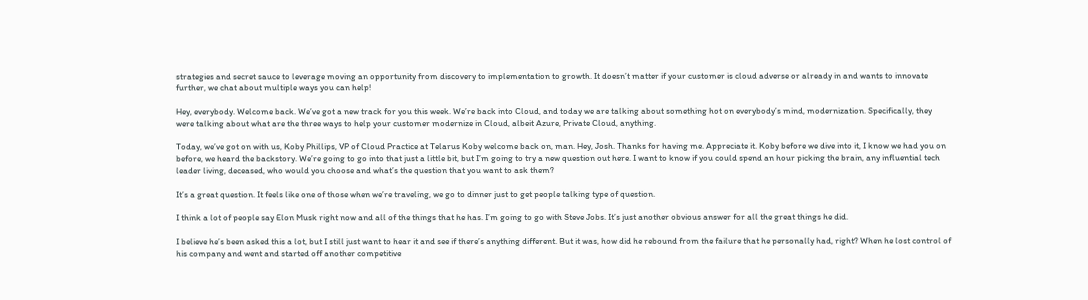strategies and secret sauce to leverage moving an opportunity from discovery to implementation to growth. It doesn’t matter if your customer is cloud adverse or already in and wants to innovate further, we chat about multiple ways you can help!

Hey, everybody. Welcome back. We’ve got a new track for you this week. We’re back into Cloud, and today we are talking about something hot on everybody’s mind, modernization. Specifically, they were talking about what are the three ways to help your customer modernize in Cloud, albeit Azure, Private Cloud, anything.

Today, we’ve got on with us, Koby Phillips, VP of Cloud Practice at Telarus Koby welcome back on, man. Hey, Josh. Thanks for having me. Appreciate it. Koby before we dive into it, I know we had you on before, we heard the backstory. We’re going to go into that just a little bit, but I’m going to try a new question out here. I want to know if you could spend an hour picking the brain, any influential tech leader living, deceased, who would you choose and what’s the question that you want to ask them?

It’s a great question. It feels like one of those when we’re traveling, we go to dinner just to get people talking type of question.

I think a lot of people say Elon Musk right now and all of the things that he has. I’m going to go with Steve Jobs. It’s just another obvious answer for all the great things he did.

I believe he’s been asked this a lot, but I still just want to hear it and see if there’s anything different. But it was, how did he rebound from the failure that he personally had, right? When he lost control of his company and went and started off another competitive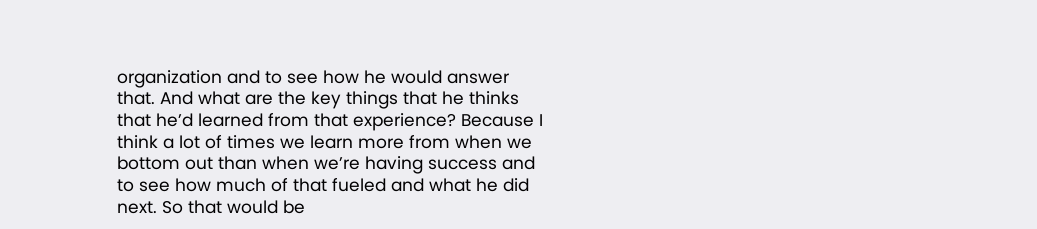organization and to see how he would answer that. And what are the key things that he thinks that he’d learned from that experience? Because I think a lot of times we learn more from when we bottom out than when we’re having success and to see how much of that fueled and what he did next. So that would be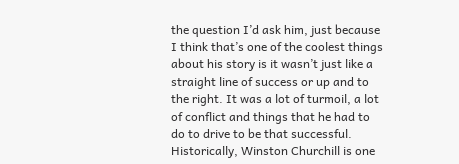the question I’d ask him, just because I think that’s one of the coolest things about his story is it wasn’t just like a straight line of success or up and to the right. It was a lot of turmoil, a lot of conflict and things that he had to do to drive to be that successful. Historically, Winston Churchill is one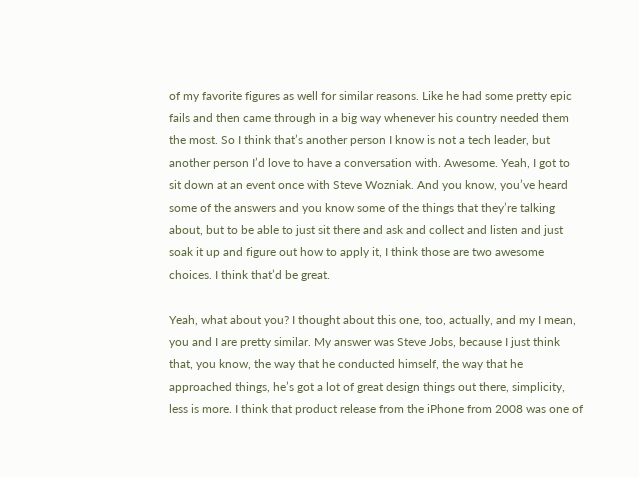of my favorite figures as well for similar reasons. Like he had some pretty epic fails and then came through in a big way whenever his country needed them the most. So I think that’s another person I know is not a tech leader, but another person I’d love to have a conversation with. Awesome. Yeah, I got to sit down at an event once with Steve Wozniak. And you know, you’ve heard some of the answers and you know some of the things that they’re talking about, but to be able to just sit there and ask and collect and listen and just soak it up and figure out how to apply it, I think those are two awesome choices. I think that’d be great.

Yeah, what about you? I thought about this one, too, actually, and my I mean, you and I are pretty similar. My answer was Steve Jobs, because I just think that, you know, the way that he conducted himself, the way that he approached things, he’s got a lot of great design things out there, simplicity, less is more. I think that product release from the iPhone from 2008 was one of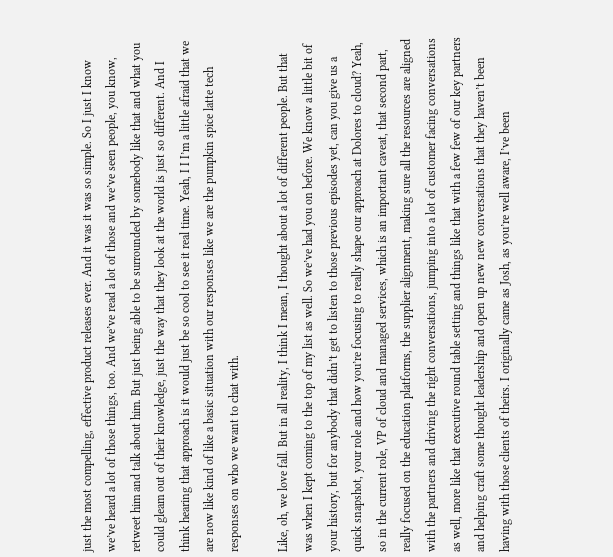just the most compelling, effective product releases ever. And it was it was so simple. So I just I know we’ve heard a lot of those things, too. And we’ve read a lot of those and we’ve seen people, you know, retweet him and talk about him. But just being able to be surrounded by somebody like that and what you could gleam out of their knowledge, just the way that they look at the world is just so different. And I think hearing that approach is it would just be so cool to see it real time. Yeah, I I I’m a little afraid that we are now like kind of like a basic situation with our responses like we are the pumpkin spice latte tech responses on who we want to chat with.

Like, oh, we love fall. But in all reality, I think I mean, I thought about a lot of different people. But that was when I kept coming to the top of my list as well. So we’ve had you on before. We know a little bit of your history, but for anybody that didn’t get to listen to those previous episodes yet, can you give us a quick snapshot, your role and how you’re focusing to really shape our approach at Dolores to cloud? Yeah, so in the current role, VP of cloud and managed services, which is an important caveat, that second part, really focused on the education platforms, the supplier alignment, making sure all the resources are aligned with the partners and driving the right conversations, jumping into a lot of customer facing conversations as well, more like that executive round table setting and things like that with a few few of our key partners and helping craft some thought leadership and open up new new conversations that they haven’t been having with those clients of theirs. I originally came as Josh, as you’re well aware, I’ve been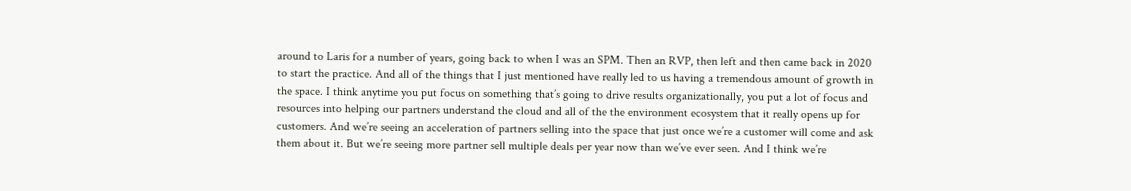around to Laris for a number of years, going back to when I was an SPM. Then an RVP, then left and then came back in 2020 to start the practice. And all of the things that I just mentioned have really led to us having a tremendous amount of growth in the space. I think anytime you put focus on something that’s going to drive results organizationally, you put a lot of focus and resources into helping our partners understand the cloud and all of the the environment ecosystem that it really opens up for customers. And we’re seeing an acceleration of partners selling into the space that just once we’re a customer will come and ask them about it. But we’re seeing more partner sell multiple deals per year now than we’ve ever seen. And I think we’re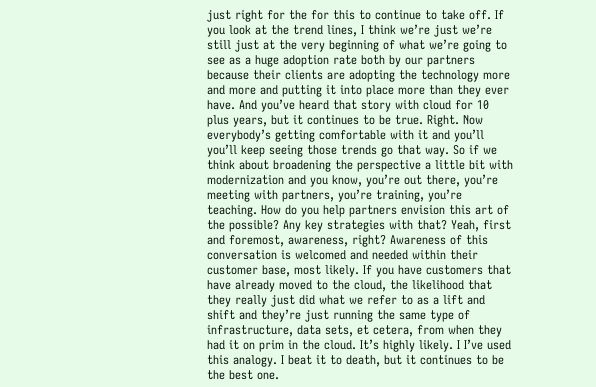just right for the for this to continue to take off. If you look at the trend lines, I think we’re just we’re still just at the very beginning of what we’re going to see as a huge adoption rate both by our partners because their clients are adopting the technology more and more and putting it into place more than they ever have. And you’ve heard that story with cloud for 10 plus years, but it continues to be true. Right. Now everybody’s getting comfortable with it and you’ll you’ll keep seeing those trends go that way. So if we think about broadening the perspective a little bit with modernization and you know, you’re out there, you’re meeting with partners, you’re training, you’re teaching. How do you help partners envision this art of the possible? Any key strategies with that? Yeah, first and foremost, awareness, right? Awareness of this conversation is welcomed and needed within their customer base, most likely. If you have customers that have already moved to the cloud, the likelihood that they really just did what we refer to as a lift and shift and they’re just running the same type of infrastructure, data sets, et cetera, from when they had it on prim in the cloud. It’s highly likely. I I’ve used this analogy. I beat it to death, but it continues to be the best one.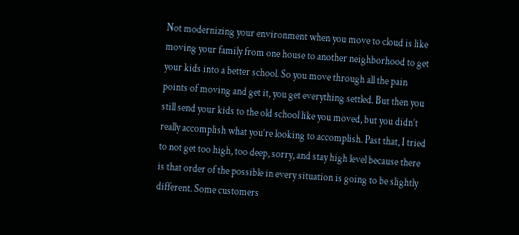Not modernizing your environment when you move to cloud is like moving your family from one house to another neighborhood to get your kids into a better school. So you move through all the pain points of moving and get it, you get everything settled. But then you still send your kids to the old school like you moved, but you didn’t really accomplish what you’re looking to accomplish. Past that, I tried to not get too high, too deep, sorry, and stay high level because there is that order of the possible in every situation is going to be slightly different. Some customers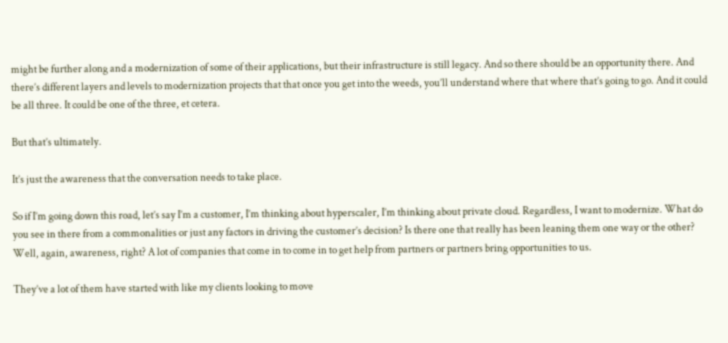might be further along and a modernization of some of their applications, but their infrastructure is still legacy. And so there should be an opportunity there. And there’s different layers and levels to modernization projects that that once you get into the weeds, you’ll understand where that where that’s going to go. And it could be all three. It could be one of the three, et cetera.

But that’s ultimately.

It’s just the awareness that the conversation needs to take place.

So if I’m going down this road, let’s say I’m a customer, I’m thinking about hyperscaler, I’m thinking about private cloud. Regardless, I want to modernize. What do you see in there from a commonalities or just any factors in driving the customer’s decision? Is there one that really has been leaning them one way or the other? Well, again, awareness, right? A lot of companies that come in to come in to get help from partners or partners bring opportunities to us.

They’ve a lot of them have started with like my clients looking to move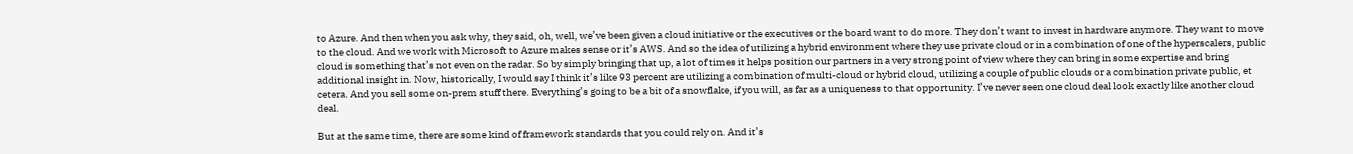to Azure. And then when you ask why, they said, oh, well, we’ve been given a cloud initiative or the executives or the board want to do more. They don’t want to invest in hardware anymore. They want to move to the cloud. And we work with Microsoft to Azure makes sense or it’s AWS. And so the idea of utilizing a hybrid environment where they use private cloud or in a combination of one of the hyperscalers, public cloud is something that’s not even on the radar. So by simply bringing that up, a lot of times it helps position our partners in a very strong point of view where they can bring in some expertise and bring additional insight in. Now, historically, I would say I think it’s like 93 percent are utilizing a combination of multi-cloud or hybrid cloud, utilizing a couple of public clouds or a combination private public, et cetera. And you sell some on-prem stuff there. Everything’s going to be a bit of a snowflake, if you will, as far as a uniqueness to that opportunity. I’ve never seen one cloud deal look exactly like another cloud deal.

But at the same time, there are some kind of framework standards that you could rely on. And it’s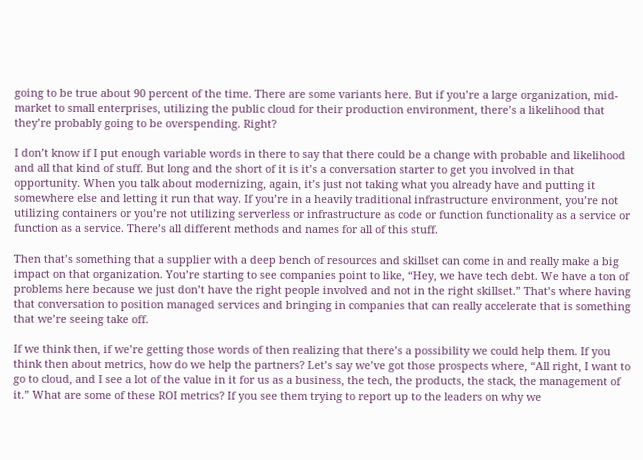going to be true about 90 percent of the time. There are some variants here. But if you’re a large organization, mid-market to small enterprises, utilizing the public cloud for their production environment, there’s a likelihood that they’re probably going to be overspending. Right?

I don’t know if I put enough variable words in there to say that there could be a change with probable and likelihood and all that kind of stuff. But long and the short of it is it’s a conversation starter to get you involved in that opportunity. When you talk about modernizing, again, it’s just not taking what you already have and putting it somewhere else and letting it run that way. If you’re in a heavily traditional infrastructure environment, you’re not utilizing containers or you’re not utilizing serverless or infrastructure as code or function functionality as a service or function as a service. There’s all different methods and names for all of this stuff.

Then that’s something that a supplier with a deep bench of resources and skillset can come in and really make a big impact on that organization. You’re starting to see companies point to like, “Hey, we have tech debt. We have a ton of problems here because we just don’t have the right people involved and not in the right skillset.” That’s where having that conversation to position managed services and bringing in companies that can really accelerate that is something that we’re seeing take off.

If we think then, if we’re getting those words of then realizing that there’s a possibility we could help them. If you think then about metrics, how do we help the partners? Let’s say we’ve got those prospects where, “All right, I want to go to cloud, and I see a lot of the value in it for us as a business, the tech, the products, the stack, the management of it.” What are some of these ROI metrics? If you see them trying to report up to the leaders on why we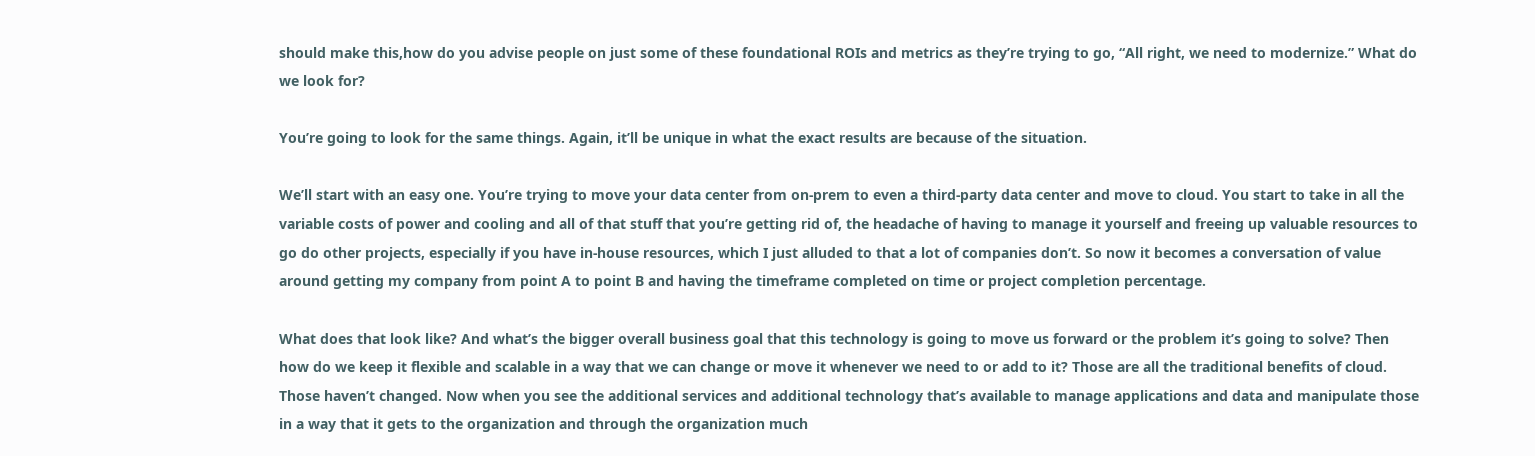should make this,how do you advise people on just some of these foundational ROIs and metrics as they’re trying to go, “All right, we need to modernize.” What do we look for?

You’re going to look for the same things. Again, it’ll be unique in what the exact results are because of the situation.

We’ll start with an easy one. You’re trying to move your data center from on-prem to even a third-party data center and move to cloud. You start to take in all the variable costs of power and cooling and all of that stuff that you’re getting rid of, the headache of having to manage it yourself and freeing up valuable resources to go do other projects, especially if you have in-house resources, which I just alluded to that a lot of companies don’t. So now it becomes a conversation of value around getting my company from point A to point B and having the timeframe completed on time or project completion percentage.

What does that look like? And what’s the bigger overall business goal that this technology is going to move us forward or the problem it’s going to solve? Then how do we keep it flexible and scalable in a way that we can change or move it whenever we need to or add to it? Those are all the traditional benefits of cloud. Those haven’t changed. Now when you see the additional services and additional technology that’s available to manage applications and data and manipulate those in a way that it gets to the organization and through the organization much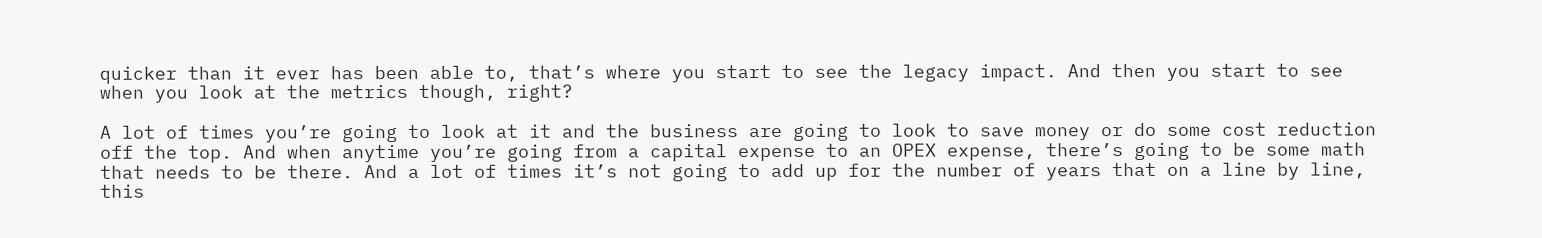quicker than it ever has been able to, that’s where you start to see the legacy impact. And then you start to see when you look at the metrics though, right?

A lot of times you’re going to look at it and the business are going to look to save money or do some cost reduction off the top. And when anytime you’re going from a capital expense to an OPEX expense, there’s going to be some math that needs to be there. And a lot of times it’s not going to add up for the number of years that on a line by line, this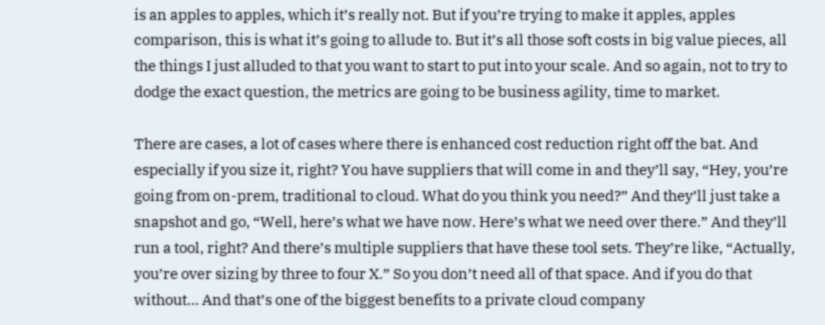is an apples to apples, which it’s really not. But if you’re trying to make it apples, apples comparison, this is what it’s going to allude to. But it’s all those soft costs in big value pieces, all the things I just alluded to that you want to start to put into your scale. And so again, not to try to dodge the exact question, the metrics are going to be business agility, time to market.

There are cases, a lot of cases where there is enhanced cost reduction right off the bat. And especially if you size it, right? You have suppliers that will come in and they’ll say, “Hey, you’re going from on-prem, traditional to cloud. What do you think you need?” And they’ll just take a snapshot and go, “Well, here’s what we have now. Here’s what we need over there.” And they’ll run a tool, right? And there’s multiple suppliers that have these tool sets. They’re like, “Actually, you’re over sizing by three to four X.” So you don’t need all of that space. And if you do that without… And that’s one of the biggest benefits to a private cloud company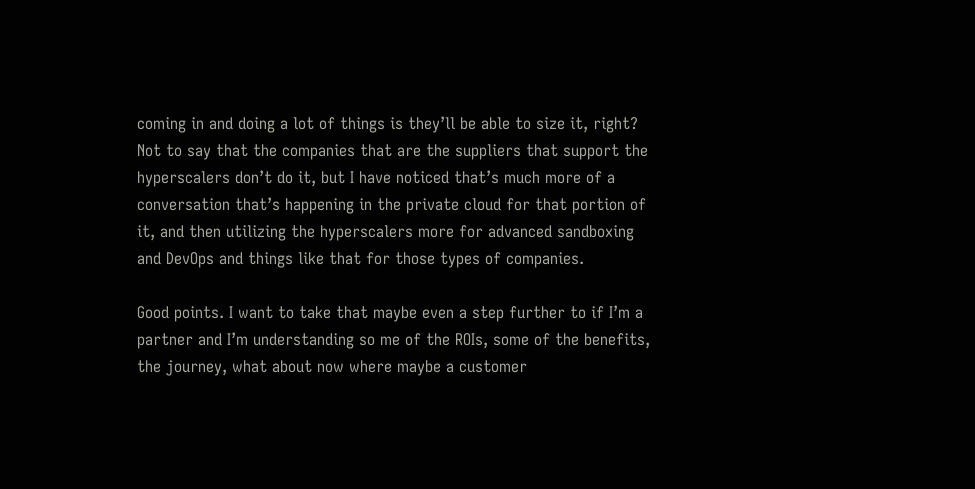coming in and doing a lot of things is they’ll be able to size it, right? Not to say that the companies that are the suppliers that support the hyperscalers don’t do it, but I have noticed that’s much more of a conversation that’s happening in the private cloud for that portion of it, and then utilizing the hyperscalers more for advanced sandboxing and DevOps and things like that for those types of companies.

Good points. I want to take that maybe even a step further to if I’m a partner and I’m understanding so me of the ROIs, some of the benefits, the journey, what about now where maybe a customer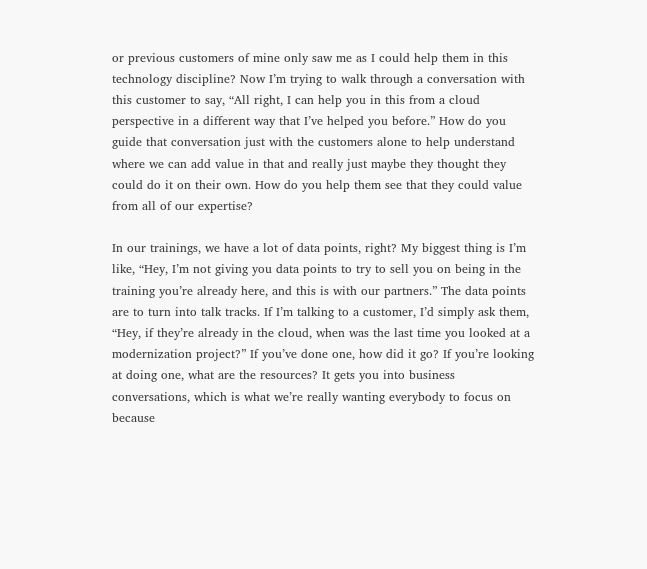or previous customers of mine only saw me as I could help them in this technology discipline? Now I’m trying to walk through a conversation with this customer to say, “All right, I can help you in this from a cloud perspective in a different way that I’ve helped you before.” How do you guide that conversation just with the customers alone to help understand where we can add value in that and really just maybe they thought they could do it on their own. How do you help them see that they could value from all of our expertise?

In our trainings, we have a lot of data points, right? My biggest thing is I’m like, “Hey, I’m not giving you data points to try to sell you on being in the training you’re already here, and this is with our partners.” The data points are to turn into talk tracks. If I’m talking to a customer, I’d simply ask them, “Hey, if they’re already in the cloud, when was the last time you looked at a modernization project?” If you’ve done one, how did it go? If you’re looking at doing one, what are the resources? It gets you into business conversations, which is what we’re really wanting everybody to focus on because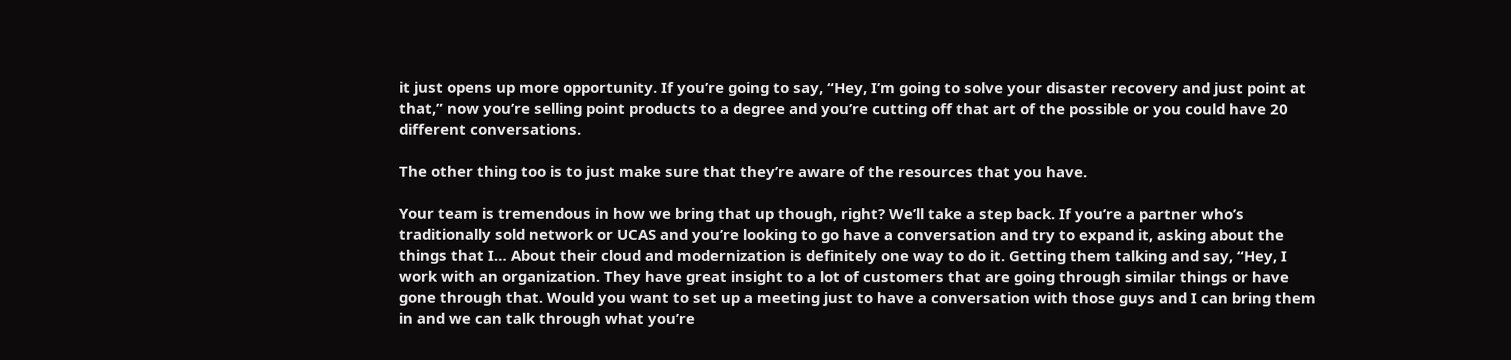it just opens up more opportunity. If you’re going to say, “Hey, I’m going to solve your disaster recovery and just point at that,” now you’re selling point products to a degree and you’re cutting off that art of the possible or you could have 20 different conversations.

The other thing too is to just make sure that they’re aware of the resources that you have.

Your team is tremendous in how we bring that up though, right? We’ll take a step back. If you’re a partner who’s traditionally sold network or UCAS and you’re looking to go have a conversation and try to expand it, asking about the things that I… About their cloud and modernization is definitely one way to do it. Getting them talking and say, “Hey, I work with an organization. They have great insight to a lot of customers that are going through similar things or have gone through that. Would you want to set up a meeting just to have a conversation with those guys and I can bring them in and we can talk through what you’re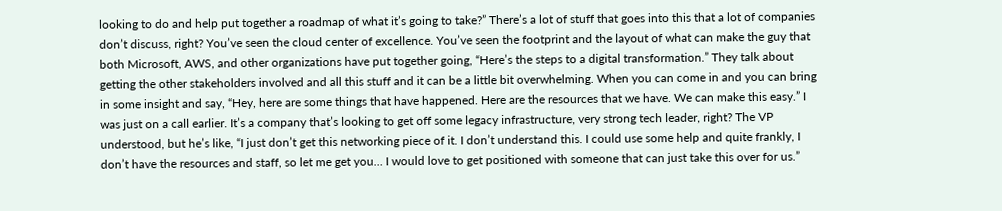looking to do and help put together a roadmap of what it’s going to take?” There’s a lot of stuff that goes into this that a lot of companies don’t discuss, right? You’ve seen the cloud center of excellence. You’ve seen the footprint and the layout of what can make the guy that both Microsoft, AWS, and other organizations have put together going, “Here’s the steps to a digital transformation.” They talk about getting the other stakeholders involved and all this stuff and it can be a little bit overwhelming. When you can come in and you can bring in some insight and say, “Hey, here are some things that have happened. Here are the resources that we have. We can make this easy.” I was just on a call earlier. It’s a company that’s looking to get off some legacy infrastructure, very strong tech leader, right? The VP understood, but he’s like, “I just don’t get this networking piece of it. I don’t understand this. I could use some help and quite frankly, I don’t have the resources and staff, so let me get you… I would love to get positioned with someone that can just take this over for us.”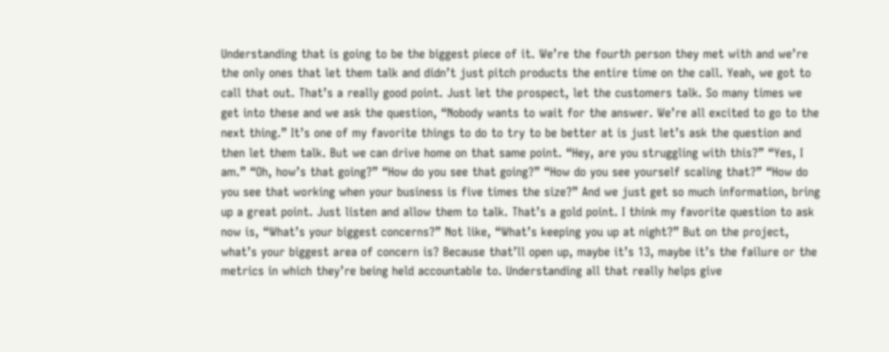Understanding that is going to be the biggest piece of it. We’re the fourth person they met with and we’re the only ones that let them talk and didn’t just pitch products the entire time on the call. Yeah, we got to call that out. That’s a really good point. Just let the prospect, let the customers talk. So many times we get into these and we ask the question, “Nobody wants to wait for the answer. We’re all excited to go to the next thing.” It’s one of my favorite things to do to try to be better at is just let’s ask the question and then let them talk. But we can drive home on that same point. “Hey, are you struggling with this?” “Yes, I am.” “Oh, how’s that going?” “How do you see that going?” “How do you see yourself scaling that?” “How do you see that working when your business is five times the size?” And we just get so much information, bring up a great point. Just listen and allow them to talk. That’s a gold point. I think my favorite question to ask now is, “What’s your biggest concerns?” Not like, “What’s keeping you up at night?” But on the project, what’s your biggest area of concern is? Because that’ll open up, maybe it’s 13, maybe it’s the failure or the metrics in which they’re being held accountable to. Understanding all that really helps give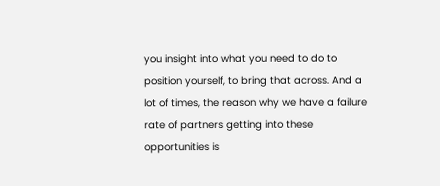you insight into what you need to do to position yourself, to bring that across. And a lot of times, the reason why we have a failure rate of partners getting into these opportunities is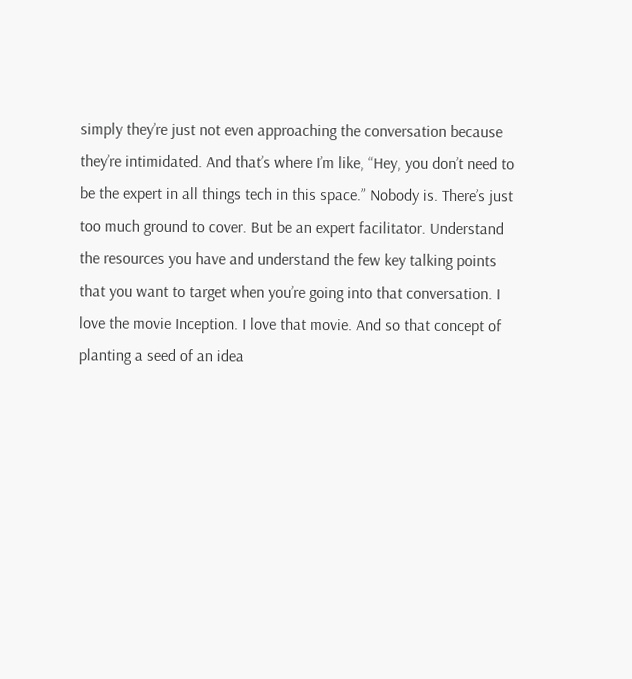simply they’re just not even approaching the conversation because they’re intimidated. And that’s where I’m like, “Hey, you don’t need to be the expert in all things tech in this space.” Nobody is. There’s just too much ground to cover. But be an expert facilitator. Understand the resources you have and understand the few key talking points that you want to target when you’re going into that conversation. I love the movie Inception. I love that movie. And so that concept of planting a seed of an idea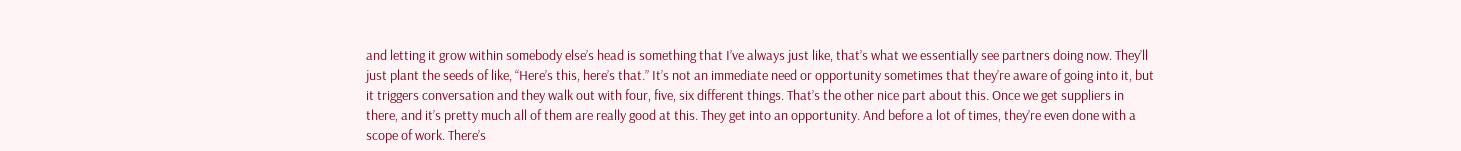and letting it grow within somebody else’s head is something that I’ve always just like, that’s what we essentially see partners doing now. They’ll just plant the seeds of like, “Here’s this, here’s that.” It’s not an immediate need or opportunity sometimes that they’re aware of going into it, but it triggers conversation and they walk out with four, five, six different things. That’s the other nice part about this. Once we get suppliers in there, and it’s pretty much all of them are really good at this. They get into an opportunity. And before a lot of times, they’re even done with a scope of work. There’s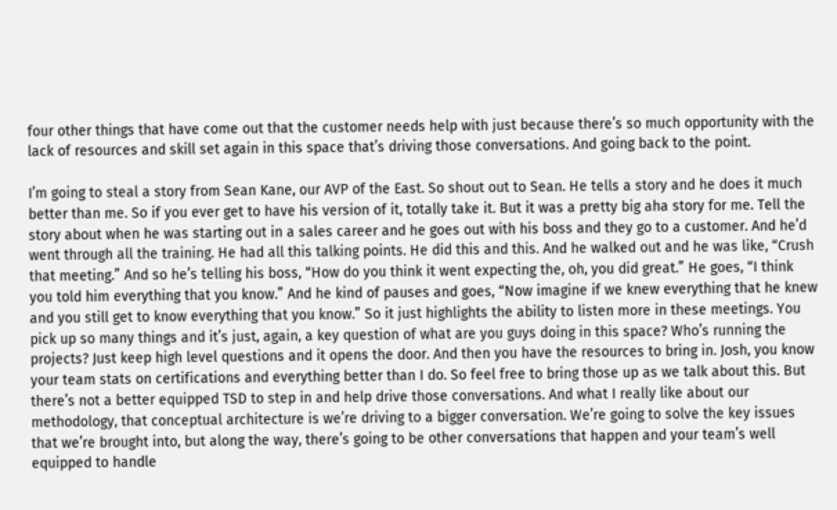four other things that have come out that the customer needs help with just because there’s so much opportunity with the lack of resources and skill set again in this space that’s driving those conversations. And going back to the point.

I’m going to steal a story from Sean Kane, our AVP of the East. So shout out to Sean. He tells a story and he does it much better than me. So if you ever get to have his version of it, totally take it. But it was a pretty big aha story for me. Tell the story about when he was starting out in a sales career and he goes out with his boss and they go to a customer. And he’d went through all the training. He had all this talking points. He did this and this. And he walked out and he was like, “Crush that meeting.” And so he’s telling his boss, “How do you think it went expecting the, oh, you did great.” He goes, “I think you told him everything that you know.” And he kind of pauses and goes, “Now imagine if we knew everything that he knew and you still get to know everything that you know.” So it just highlights the ability to listen more in these meetings. You pick up so many things and it’s just, again, a key question of what are you guys doing in this space? Who’s running the projects? Just keep high level questions and it opens the door. And then you have the resources to bring in. Josh, you know your team stats on certifications and everything better than I do. So feel free to bring those up as we talk about this. But there’s not a better equipped TSD to step in and help drive those conversations. And what I really like about our methodology, that conceptual architecture is we’re driving to a bigger conversation. We’re going to solve the key issues that we’re brought into, but along the way, there’s going to be other conversations that happen and your team’s well equipped to handle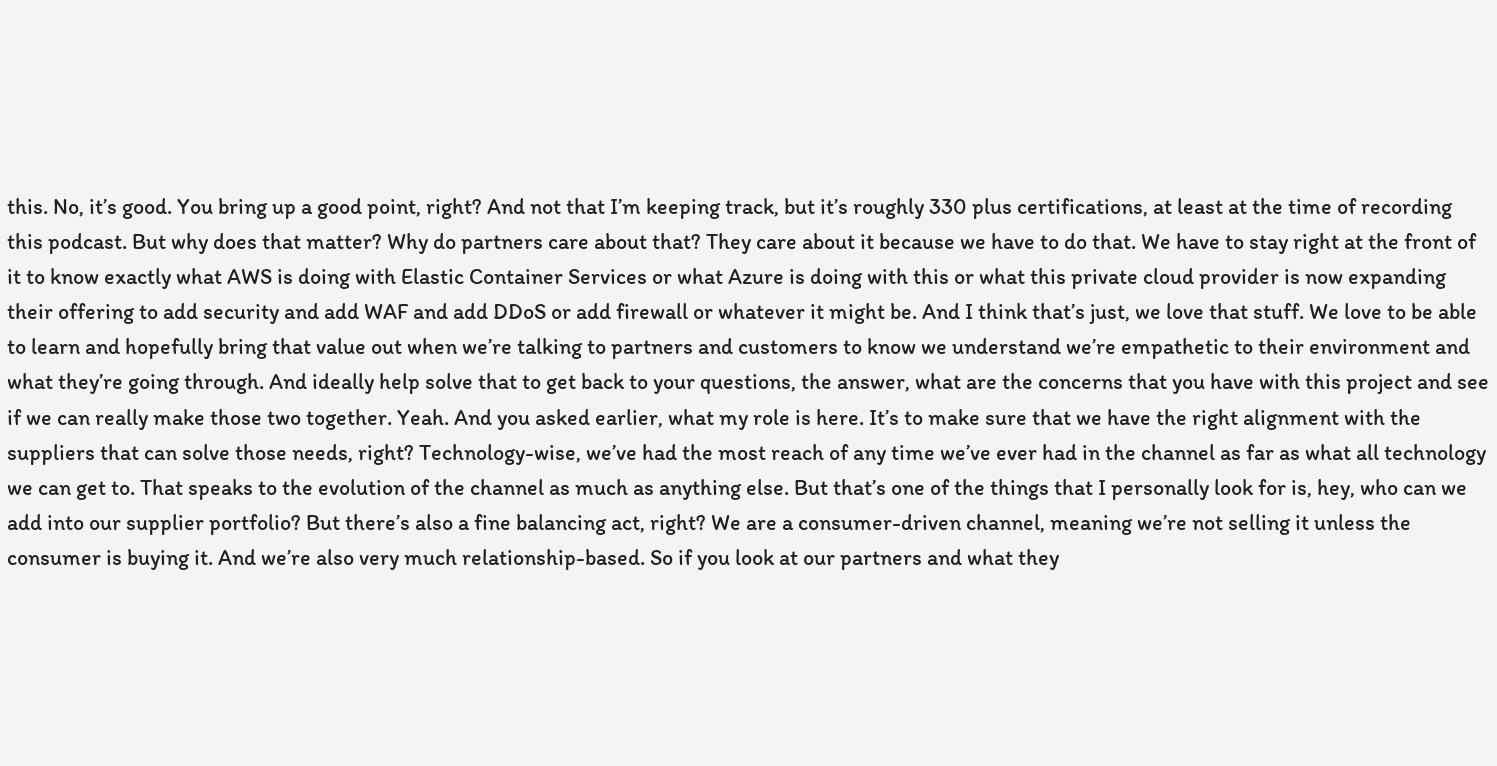this. No, it’s good. You bring up a good point, right? And not that I’m keeping track, but it’s roughly 330 plus certifications, at least at the time of recording this podcast. But why does that matter? Why do partners care about that? They care about it because we have to do that. We have to stay right at the front of it to know exactly what AWS is doing with Elastic Container Services or what Azure is doing with this or what this private cloud provider is now expanding their offering to add security and add WAF and add DDoS or add firewall or whatever it might be. And I think that’s just, we love that stuff. We love to be able to learn and hopefully bring that value out when we’re talking to partners and customers to know we understand we’re empathetic to their environment and what they’re going through. And ideally help solve that to get back to your questions, the answer, what are the concerns that you have with this project and see if we can really make those two together. Yeah. And you asked earlier, what my role is here. It’s to make sure that we have the right alignment with the suppliers that can solve those needs, right? Technology-wise, we’ve had the most reach of any time we’ve ever had in the channel as far as what all technology we can get to. That speaks to the evolution of the channel as much as anything else. But that’s one of the things that I personally look for is, hey, who can we add into our supplier portfolio? But there’s also a fine balancing act, right? We are a consumer-driven channel, meaning we’re not selling it unless the consumer is buying it. And we’re also very much relationship-based. So if you look at our partners and what they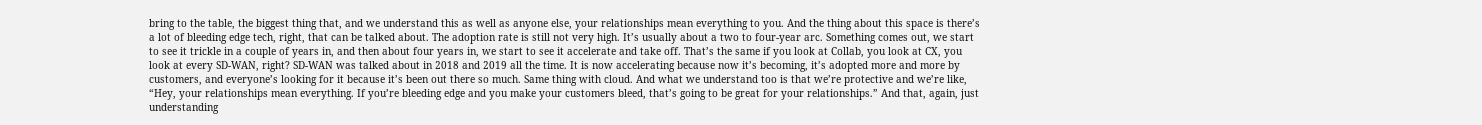bring to the table, the biggest thing that, and we understand this as well as anyone else, your relationships mean everything to you. And the thing about this space is there’s a lot of bleeding edge tech, right, that can be talked about. The adoption rate is still not very high. It’s usually about a two to four-year arc. Something comes out, we start to see it trickle in a couple of years in, and then about four years in, we start to see it accelerate and take off. That’s the same if you look at Collab, you look at CX, you look at every SD-WAN, right? SD-WAN was talked about in 2018 and 2019 all the time. It is now accelerating because now it’s becoming, it’s adopted more and more by customers, and everyone’s looking for it because it’s been out there so much. Same thing with cloud. And what we understand too is that we’re protective and we’re like, “Hey, your relationships mean everything. If you’re bleeding edge and you make your customers bleed, that’s going to be great for your relationships.” And that, again, just understanding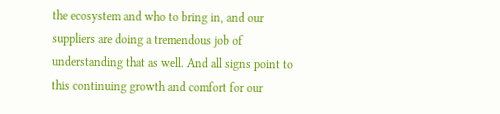the ecosystem and who to bring in, and our suppliers are doing a tremendous job of understanding that as well. And all signs point to this continuing growth and comfort for our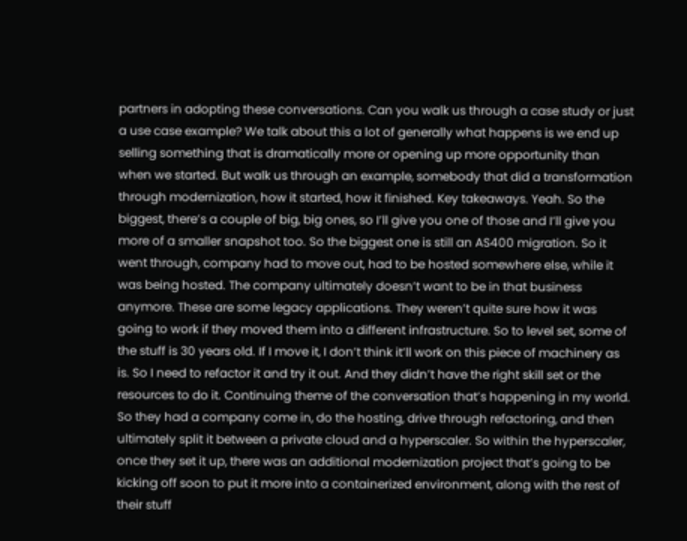partners in adopting these conversations. Can you walk us through a case study or just a use case example? We talk about this a lot of generally what happens is we end up selling something that is dramatically more or opening up more opportunity than when we started. But walk us through an example, somebody that did a transformation through modernization, how it started, how it finished. Key takeaways. Yeah. So the biggest, there’s a couple of big, big ones, so I’ll give you one of those and I’ll give you more of a smaller snapshot too. So the biggest one is still an AS400 migration. So it went through, company had to move out, had to be hosted somewhere else, while it was being hosted. The company ultimately doesn’t want to be in that business anymore. These are some legacy applications. They weren’t quite sure how it was going to work if they moved them into a different infrastructure. So to level set, some of the stuff is 30 years old. If I move it, I don’t think it’ll work on this piece of machinery as is. So I need to refactor it and try it out. And they didn’t have the right skill set or the resources to do it. Continuing theme of the conversation that’s happening in my world. So they had a company come in, do the hosting, drive through refactoring, and then ultimately split it between a private cloud and a hyperscaler. So within the hyperscaler, once they set it up, there was an additional modernization project that’s going to be kicking off soon to put it more into a containerized environment, along with the rest of their stuff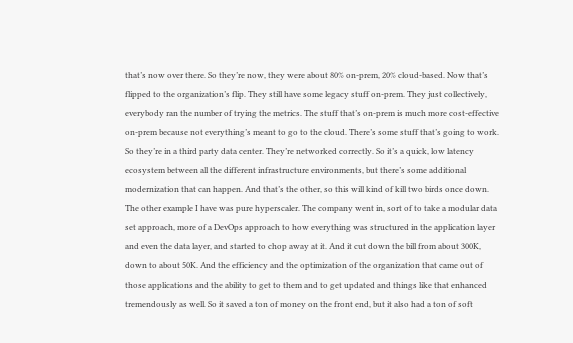that’s now over there. So they’re now, they were about 80% on-prem, 20% cloud-based. Now that’s flipped to the organization’s flip. They still have some legacy stuff on-prem. They just collectively, everybody ran the number of trying the metrics. The stuff that’s on-prem is much more cost-effective on-prem because not everything’s meant to go to the cloud. There’s some stuff that’s going to work. So they’re in a third party data center. They’re networked correctly. So it’s a quick, low latency ecosystem between all the different infrastructure environments, but there’s some additional modernization that can happen. And that’s the other, so this will kind of kill two birds once down. The other example I have was pure hyperscaler. The company went in, sort of to take a modular data set approach, more of a DevOps approach to how everything was structured in the application layer and even the data layer, and started to chop away at it. And it cut down the bill from about 300K, down to about 50K. And the efficiency and the optimization of the organization that came out of those applications and the ability to get to them and to get updated and things like that enhanced tremendously as well. So it saved a ton of money on the front end, but it also had a ton of soft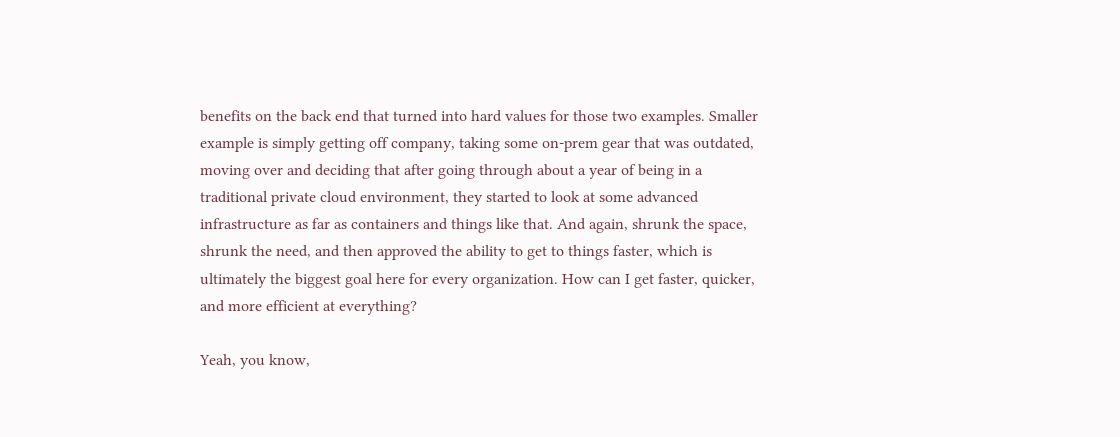benefits on the back end that turned into hard values for those two examples. Smaller example is simply getting off company, taking some on-prem gear that was outdated, moving over and deciding that after going through about a year of being in a traditional private cloud environment, they started to look at some advanced infrastructure as far as containers and things like that. And again, shrunk the space, shrunk the need, and then approved the ability to get to things faster, which is ultimately the biggest goal here for every organization. How can I get faster, quicker, and more efficient at everything?

Yeah, you know,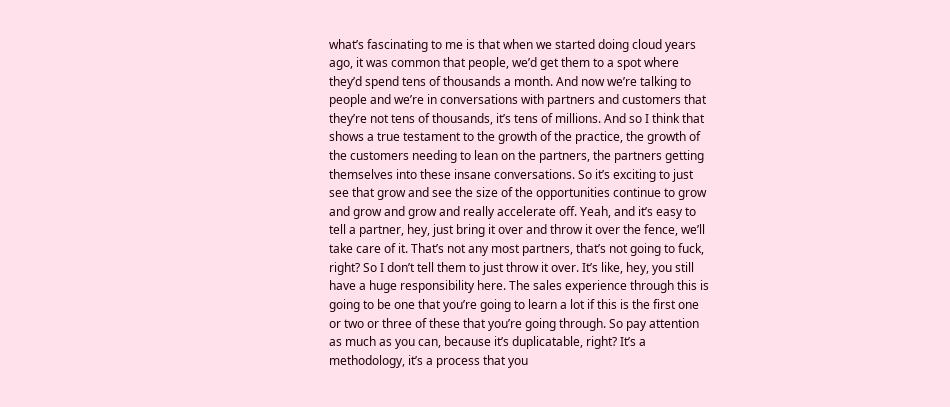what’s fascinating to me is that when we started doing cloud years ago, it was common that people, we’d get them to a spot where they’d spend tens of thousands a month. And now we’re talking to people and we’re in conversations with partners and customers that they’re not tens of thousands, it’s tens of millions. And so I think that shows a true testament to the growth of the practice, the growth of the customers needing to lean on the partners, the partners getting themselves into these insane conversations. So it’s exciting to just see that grow and see the size of the opportunities continue to grow and grow and grow and really accelerate off. Yeah, and it’s easy to tell a partner, hey, just bring it over and throw it over the fence, we’ll take care of it. That’s not any most partners, that’s not going to fuck, right? So I don’t tell them to just throw it over. It’s like, hey, you still have a huge responsibility here. The sales experience through this is going to be one that you’re going to learn a lot if this is the first one or two or three of these that you’re going through. So pay attention as much as you can, because it’s duplicatable, right? It’s a methodology, it’s a process that you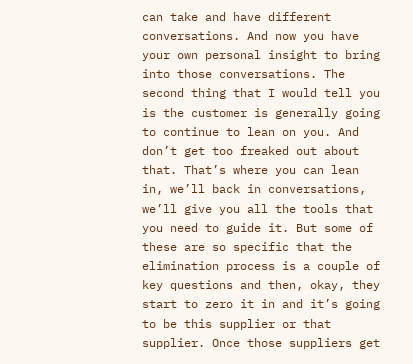can take and have different conversations. And now you have your own personal insight to bring into those conversations. The second thing that I would tell you is the customer is generally going to continue to lean on you. And don’t get too freaked out about that. That’s where you can lean in, we’ll back in conversations, we’ll give you all the tools that you need to guide it. But some of these are so specific that the elimination process is a couple of key questions and then, okay, they start to zero it in and it’s going to be this supplier or that supplier. Once those suppliers get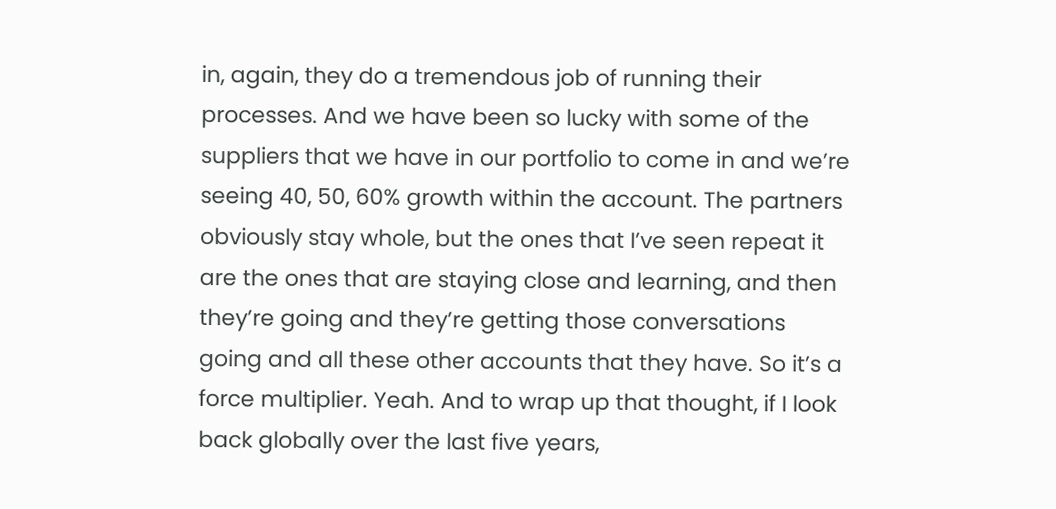in, again, they do a tremendous job of running their processes. And we have been so lucky with some of the suppliers that we have in our portfolio to come in and we’re seeing 40, 50, 60% growth within the account. The partners obviously stay whole, but the ones that I’ve seen repeat it are the ones that are staying close and learning, and then they’re going and they’re getting those conversations going and all these other accounts that they have. So it’s a force multiplier. Yeah. And to wrap up that thought, if I look back globally over the last five years,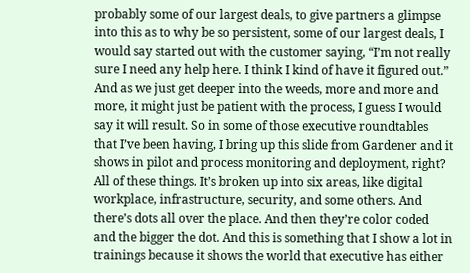probably some of our largest deals, to give partners a glimpse into this as to why be so persistent, some of our largest deals, I would say started out with the customer saying, “I’m not really sure I need any help here. I think I kind of have it figured out.” And as we just get deeper into the weeds, more and more and more, it might just be patient with the process, I guess I would say it will result. So in some of those executive roundtables that I’ve been having, I bring up this slide from Gardener and it shows in pilot and process monitoring and deployment, right? All of these things. It’s broken up into six areas, like digital workplace, infrastructure, security, and some others. And there’s dots all over the place. And then they’re color coded and the bigger the dot. And this is something that I show a lot in trainings because it shows the world that executive has either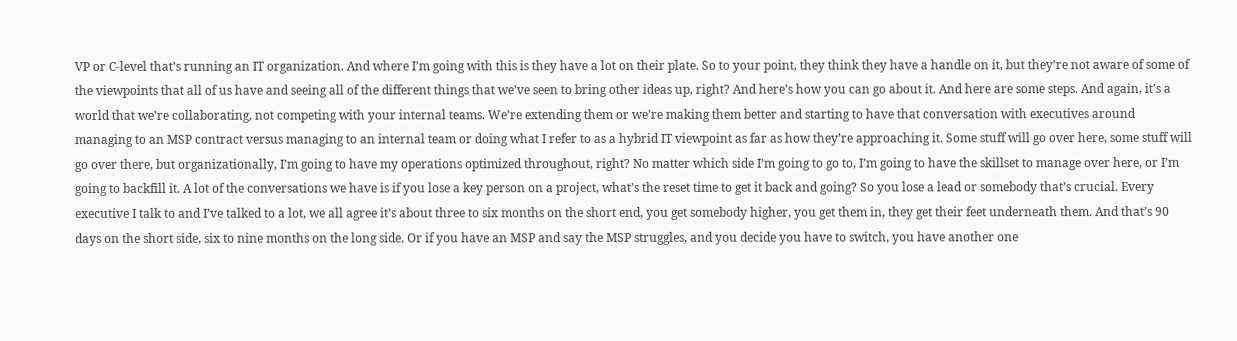VP or C-level that’s running an IT organization. And where I’m going with this is they have a lot on their plate. So to your point, they think they have a handle on it, but they’re not aware of some of the viewpoints that all of us have and seeing all of the different things that we’ve seen to bring other ideas up, right? And here’s how you can go about it. And here are some steps. And again, it’s a world that we’re collaborating, not competing with your internal teams. We’re extending them or we’re making them better and starting to have that conversation with executives around managing to an MSP contract versus managing to an internal team or doing what I refer to as a hybrid IT viewpoint as far as how they’re approaching it. Some stuff will go over here, some stuff will go over there, but organizationally, I’m going to have my operations optimized throughout, right? No matter which side I’m going to go to, I’m going to have the skillset to manage over here, or I’m going to backfill it. A lot of the conversations we have is if you lose a key person on a project, what’s the reset time to get it back and going? So you lose a lead or somebody that’s crucial. Every executive I talk to and I’ve talked to a lot, we all agree it’s about three to six months on the short end, you get somebody higher, you get them in, they get their feet underneath them. And that’s 90 days on the short side, six to nine months on the long side. Or if you have an MSP and say the MSP struggles, and you decide you have to switch, you have another one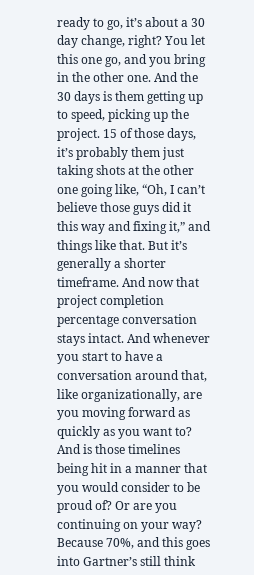ready to go, it’s about a 30 day change, right? You let this one go, and you bring in the other one. And the 30 days is them getting up to speed, picking up the project. 15 of those days, it’s probably them just taking shots at the other one going like, “Oh, I can’t believe those guys did it this way and fixing it,” and things like that. But it’s generally a shorter timeframe. And now that project completion percentage conversation stays intact. And whenever you start to have a conversation around that, like organizationally, are you moving forward as quickly as you want to? And is those timelines being hit in a manner that you would consider to be proud of? Or are you continuing on your way? Because 70%, and this goes into Gartner’s still think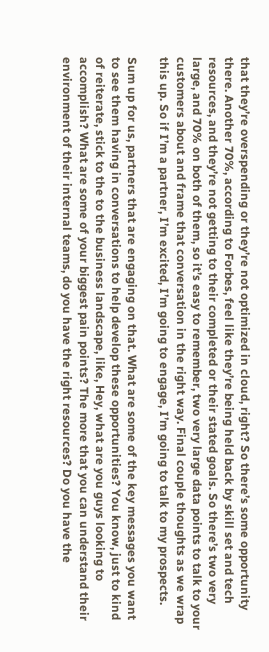that they’re overspending or they’re not optimized in cloud, right? So there’s some opportunity there. Another 70%, according to Forbes, feel like they’re being held back by skill set and tech resources, and they’re not getting to their completed or their stated goals. So there’s two very large, and 70% on both of them, so it’s easy to remember, two very large data points to talk to your customers about and frame that conversation in the right way. Final couple thoughts as we wrap this up. So if I’m a partner, I’m excited, I’m going to engage, I’m going to talk to my prospects.

Sum up for us, partners that are engaging on that. What are some of the key messages you want to see them having in conversations to help develop these opportunities? You know, just to kind of reiterate, stick to the to the business landscape, like, Hey, what are you guys looking to accomplish? What are some of your biggest pain points? The more that you can understand their environment of their internal teams, do you have the right resources? Do you have the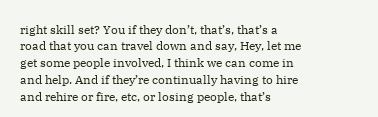right skill set? You if they don’t, that’s, that’s a road that you can travel down and say, Hey, let me get some people involved, I think we can come in and help. And if they’re continually having to hire and rehire or fire, etc, or losing people, that’s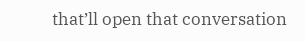that’ll open that conversation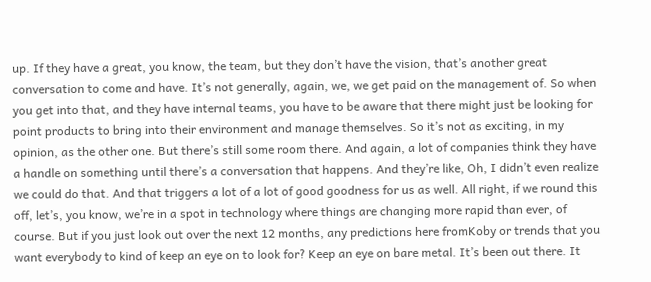up. If they have a great, you know, the team, but they don’t have the vision, that’s another great conversation to come and have. It’s not generally, again, we, we get paid on the management of. So when you get into that, and they have internal teams, you have to be aware that there might just be looking for point products to bring into their environment and manage themselves. So it’s not as exciting, in my opinion, as the other one. But there’s still some room there. And again, a lot of companies think they have a handle on something until there’s a conversation that happens. And they’re like, Oh, I didn’t even realize we could do that. And that triggers a lot of a lot of good goodness for us as well. All right, if we round this off, let’s, you know, we’re in a spot in technology where things are changing more rapid than ever, of course. But if you just look out over the next 12 months, any predictions here fromKoby or trends that you want everybody to kind of keep an eye on to look for? Keep an eye on bare metal. It’s been out there. It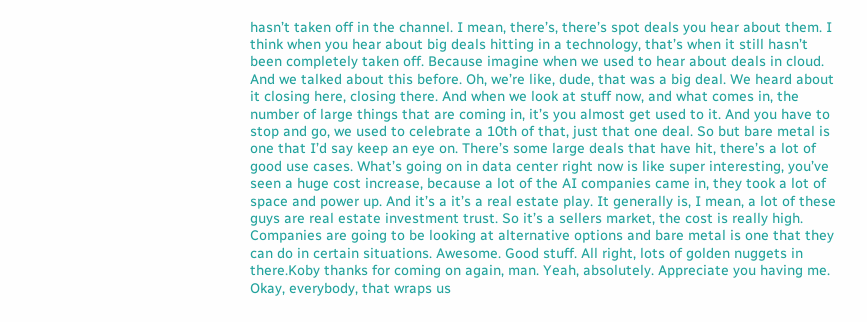hasn’t taken off in the channel. I mean, there’s, there’s spot deals you hear about them. I think when you hear about big deals hitting in a technology, that’s when it still hasn’t been completely taken off. Because imagine when we used to hear about deals in cloud. And we talked about this before. Oh, we’re like, dude, that was a big deal. We heard about it closing here, closing there. And when we look at stuff now, and what comes in, the number of large things that are coming in, it’s you almost get used to it. And you have to stop and go, we used to celebrate a 10th of that, just that one deal. So but bare metal is one that I’d say keep an eye on. There’s some large deals that have hit, there’s a lot of good use cases. What’s going on in data center right now is like super interesting, you’ve seen a huge cost increase, because a lot of the AI companies came in, they took a lot of space and power up. And it’s a it’s a real estate play. It generally is, I mean, a lot of these guys are real estate investment trust. So it’s a sellers market, the cost is really high. Companies are going to be looking at alternative options and bare metal is one that they can do in certain situations. Awesome. Good stuff. All right, lots of golden nuggets in there.Koby thanks for coming on again, man. Yeah, absolutely. Appreciate you having me. Okay, everybody, that wraps us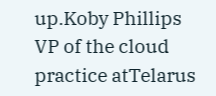up.Koby Phillips VP of the cloud practice atTelarus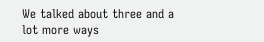We talked about three and a lot more ways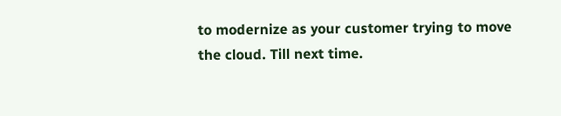to modernize as your customer trying to move the cloud. Till next time.